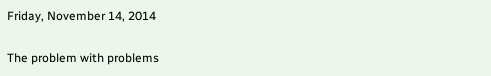Friday, November 14, 2014

The problem with problems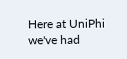Here at UniPhi we've had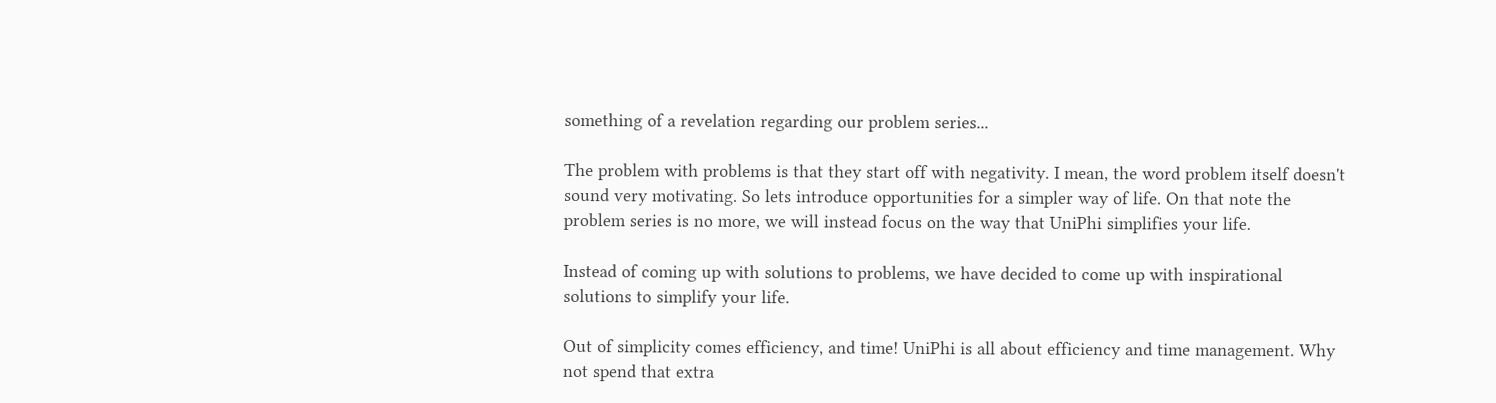something of a revelation regarding our problem series...

The problem with problems is that they start off with negativity. I mean, the word problem itself doesn't sound very motivating. So lets introduce opportunities for a simpler way of life. On that note the problem series is no more, we will instead focus on the way that UniPhi simplifies your life.

Instead of coming up with solutions to problems, we have decided to come up with inspirational solutions to simplify your life.

Out of simplicity comes efficiency, and time! UniPhi is all about efficiency and time management. Why not spend that extra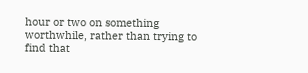hour or two on something worthwhile, rather than trying to find that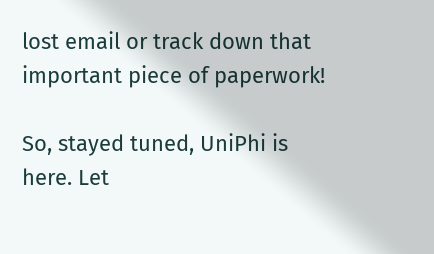lost email or track down that important piece of paperwork!

So, stayed tuned, UniPhi is here. Let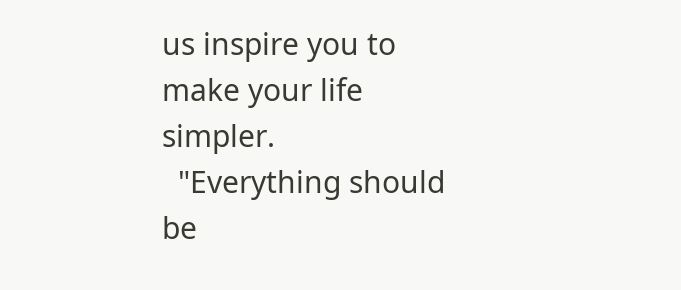us inspire you to make your life simpler.
  "Everything should be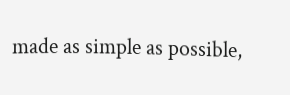made as simple as possible,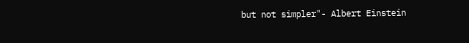but not simpler"- Albert Einstein